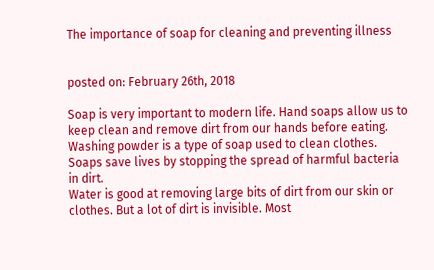The importance of soap for cleaning and preventing illness


posted on: February 26th, 2018

Soap is very important to modern life. Hand soaps allow us to keep clean and remove dirt from our hands before eating. Washing powder is a type of soap used to clean clothes. Soaps save lives by stopping the spread of harmful bacteria in dirt.
Water is good at removing large bits of dirt from our skin or clothes. But a lot of dirt is invisible. Most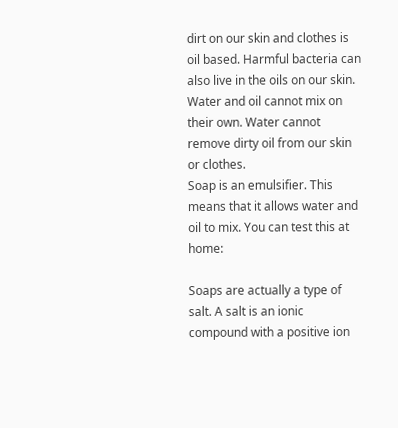dirt on our skin and clothes is oil based. Harmful bacteria can also live in the oils on our skin. Water and oil cannot mix on their own. Water cannot remove dirty oil from our skin or clothes.
Soap is an emulsifier. This means that it allows water and oil to mix. You can test this at home:

Soaps are actually a type of salt. A salt is an ionic compound with a positive ion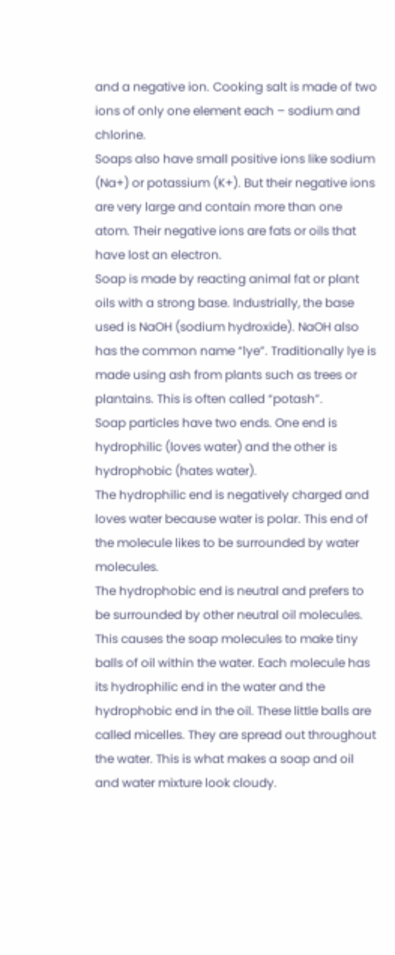and a negative ion. Cooking salt is made of two ions of only one element each – sodium and chlorine.
Soaps also have small positive ions like sodium (Na+) or potassium (K+). But their negative ions are very large and contain more than one atom. Their negative ions are fats or oils that have lost an electron.
Soap is made by reacting animal fat or plant oils with a strong base. Industrially, the base used is NaOH (sodium hydroxide). NaOH also has the common name “lye”. Traditionally lye is made using ash from plants such as trees or plantains. This is often called “potash”.
Soap particles have two ends. One end is hydrophilic (loves water) and the other is hydrophobic (hates water).
The hydrophilic end is negatively charged and loves water because water is polar. This end of the molecule likes to be surrounded by water molecules.
The hydrophobic end is neutral and prefers to be surrounded by other neutral oil molecules. This causes the soap molecules to make tiny balls of oil within the water. Each molecule has its hydrophilic end in the water and the hydrophobic end in the oil. These little balls are called micelles. They are spread out throughout the water. This is what makes a soap and oil and water mixture look cloudy.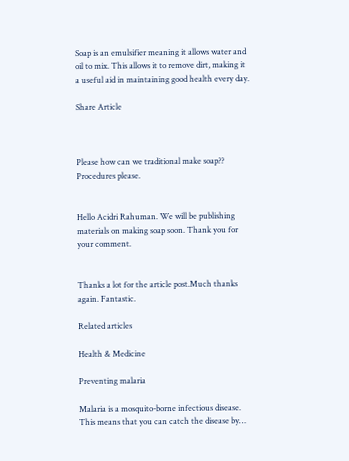Soap is an emulsifier meaning it allows water and oil to mix. This allows it to remove dirt, making it a useful aid in maintaining good health every day.

Share Article



Please how can we traditional make soap?? Procedures please.


Hello Acidri Rahuman. We will be publishing materials on making soap soon. Thank you for your comment.


Thanks a lot for the article post.Much thanks again. Fantastic.

Related articles

Health & Medicine

Preventing malaria

Malaria is a mosquito-borne infectious disease. This means that you can catch the disease by…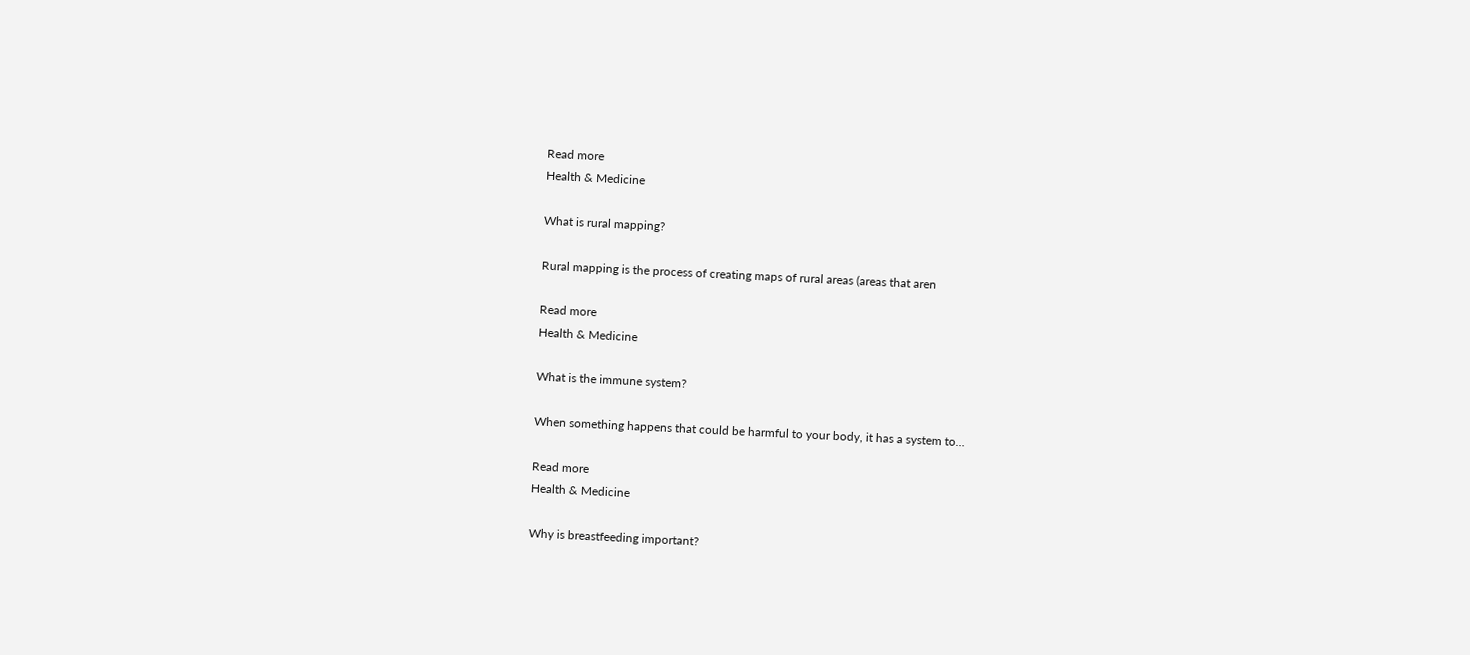Read more
Health & Medicine

What is rural mapping?

Rural mapping is the process of creating maps of rural areas (areas that aren

Read more
Health & Medicine

What is the immune system?

When something happens that could be harmful to your body, it has a system to…

Read more
Health & Medicine

Why is breastfeeding important?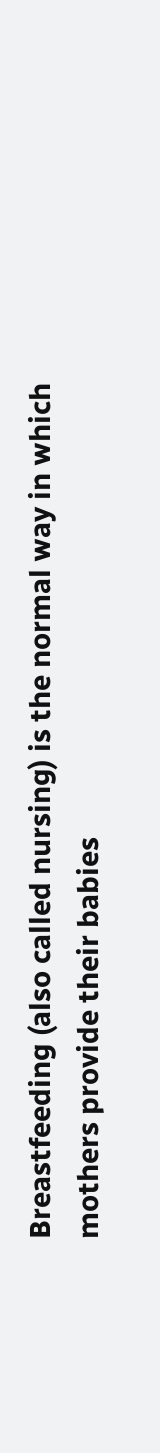Breastfeeding (also called nursing) is the normal way in which mothers provide their babies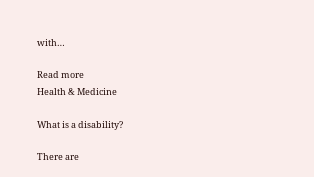with…

Read more
Health & Medicine

What is a disability?

There are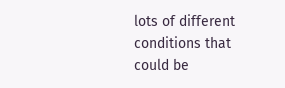lots of different conditions that could be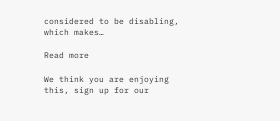considered to be disabling, which makes…

Read more

We think you are enjoying this, sign up for our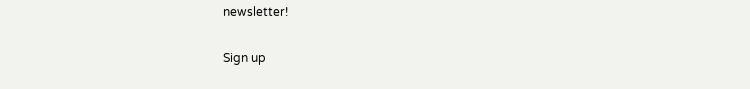newsletter!

Sign up